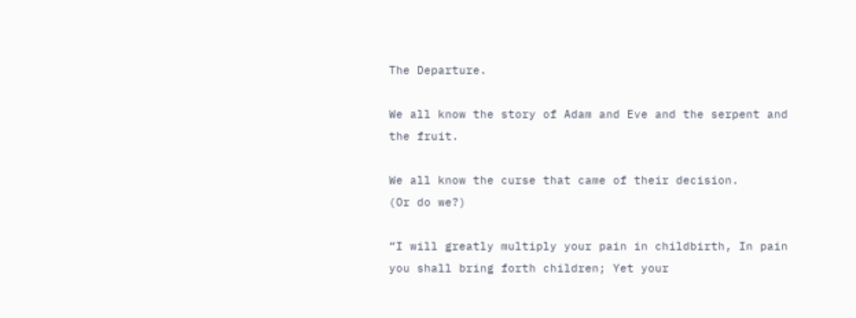The Departure.

We all know the story of Adam and Eve and the serpent and the fruit.

We all know the curse that came of their decision.
(Or do we?)

“I will greatly multiply your pain in childbirth, In pain you shall bring forth children; Yet your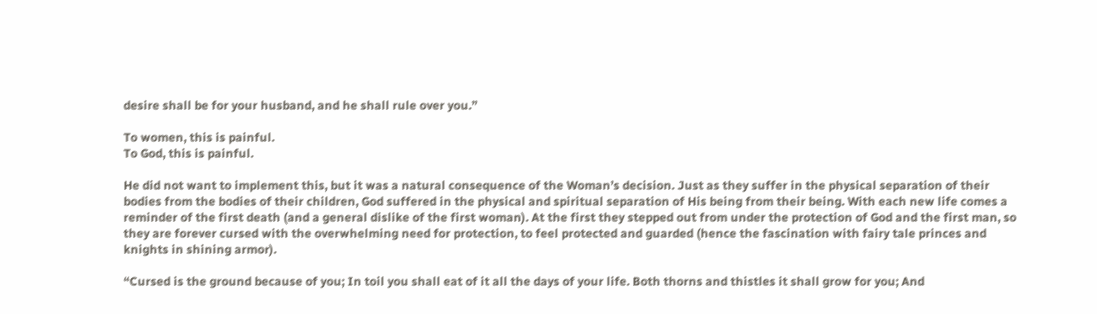desire shall be for your husband, and he shall rule over you.”

To women, this is painful.
To God, this is painful.

He did not want to implement this, but it was a natural consequence of the Woman’s decision. Just as they suffer in the physical separation of their bodies from the bodies of their children, God suffered in the physical and spiritual separation of His being from their being. With each new life comes a reminder of the first death (and a general dislike of the first woman). At the first they stepped out from under the protection of God and the first man, so they are forever cursed with the overwhelming need for protection, to feel protected and guarded (hence the fascination with fairy tale princes and knights in shining armor).

“Cursed is the ground because of you; In toil you shall eat of it all the days of your life. Both thorns and thistles it shall grow for you; And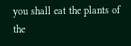you shall eat the plants of the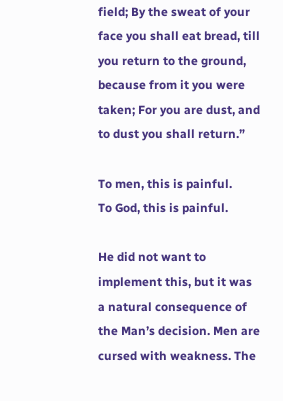field; By the sweat of your face you shall eat bread, till you return to the ground, because from it you were taken; For you are dust, and to dust you shall return.”

To men, this is painful.
To God, this is painful.

He did not want to implement this, but it was a natural consequence of the Man’s decision. Men are cursed with weakness. The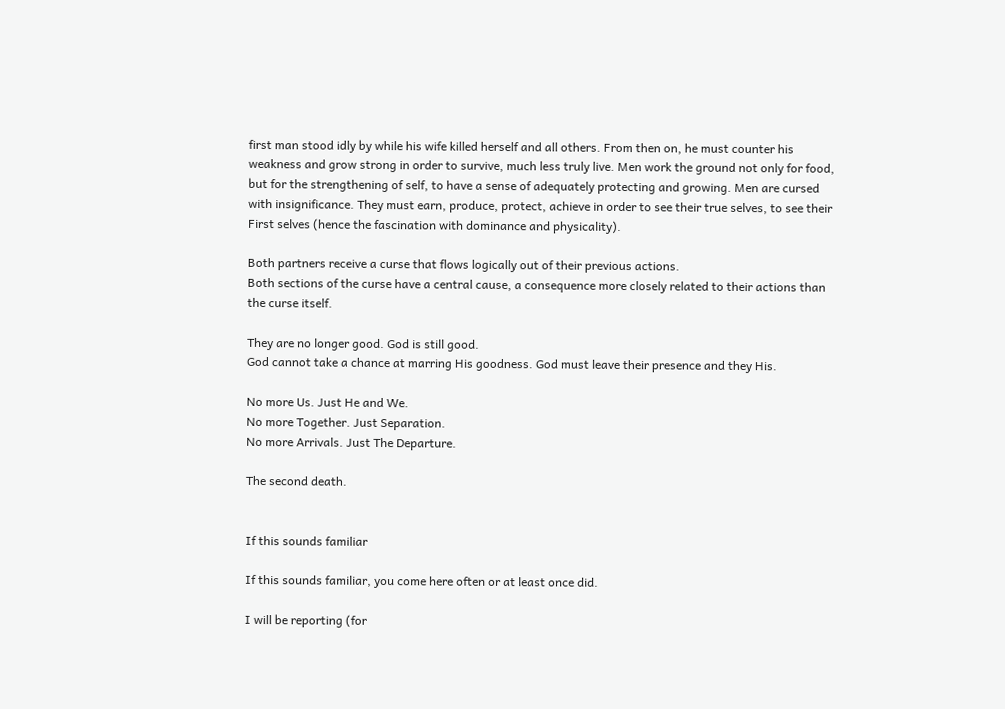first man stood idly by while his wife killed herself and all others. From then on, he must counter his weakness and grow strong in order to survive, much less truly live. Men work the ground not only for food, but for the strengthening of self, to have a sense of adequately protecting and growing. Men are cursed with insignificance. They must earn, produce, protect, achieve in order to see their true selves, to see their First selves (hence the fascination with dominance and physicality).

Both partners receive a curse that flows logically out of their previous actions.
Both sections of the curse have a central cause, a consequence more closely related to their actions than the curse itself.

They are no longer good. God is still good.
God cannot take a chance at marring His goodness. God must leave their presence and they His.

No more Us. Just He and We.
No more Together. Just Separation.
No more Arrivals. Just The Departure.

The second death.


If this sounds familiar

If this sounds familiar, you come here often or at least once did.

I will be reporting (for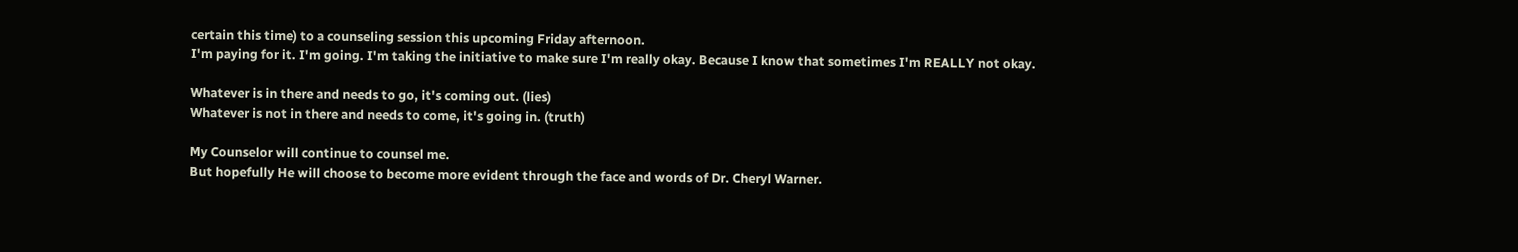certain this time) to a counseling session this upcoming Friday afternoon.
I'm paying for it. I'm going. I'm taking the initiative to make sure I'm really okay. Because I know that sometimes I'm REALLY not okay.

Whatever is in there and needs to go, it's coming out. (lies)
Whatever is not in there and needs to come, it's going in. (truth)

My Counselor will continue to counsel me.
But hopefully He will choose to become more evident through the face and words of Dr. Cheryl Warner.